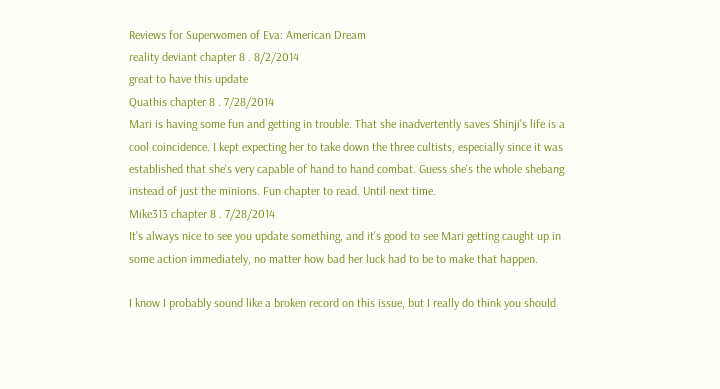Reviews for Superwomen of Eva: American Dream
reality deviant chapter 8 . 8/2/2014
great to have this update
Quathis chapter 8 . 7/28/2014
Mari is having some fun and getting in trouble. That she inadvertently saves Shinji's life is a cool coincidence. I kept expecting her to take down the three cultists, especially since it was established that she's very capable of hand to hand combat. Guess she's the whole shebang instead of just the minions. Fun chapter to read. Until next time.
Mike313 chapter 8 . 7/28/2014
It's always nice to see you update something, and it's good to see Mari getting caught up in some action immediately, no matter how bad her luck had to be to make that happen.

I know I probably sound like a broken record on this issue, but I really do think you should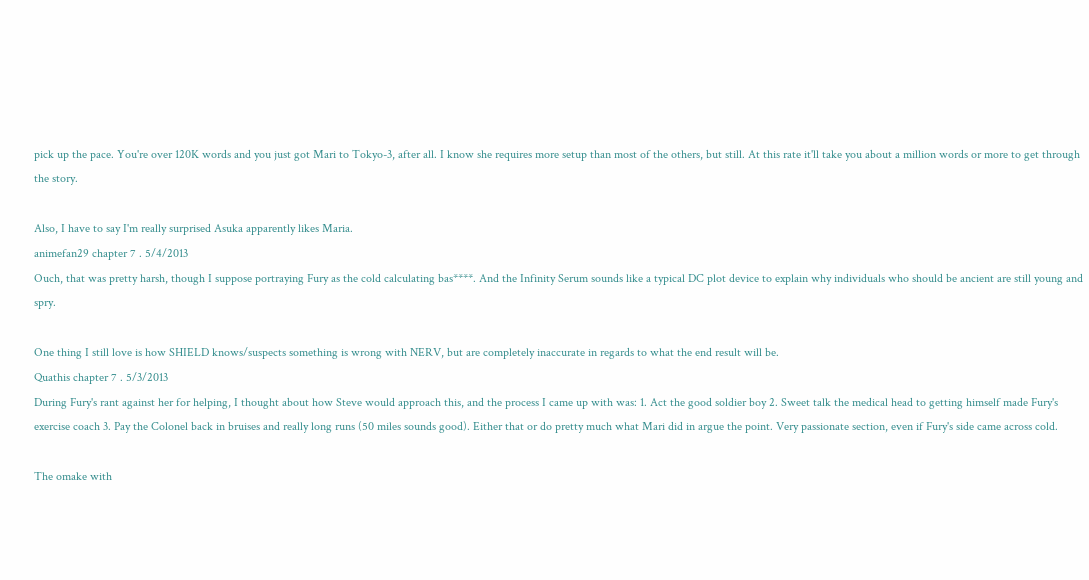pick up the pace. You're over 120K words and you just got Mari to Tokyo-3, after all. I know she requires more setup than most of the others, but still. At this rate it'll take you about a million words or more to get through the story.

Also, I have to say I'm really surprised Asuka apparently likes Maria.
animefan29 chapter 7 . 5/4/2013
Ouch, that was pretty harsh, though I suppose portraying Fury as the cold calculating bas****. And the Infinity Serum sounds like a typical DC plot device to explain why individuals who should be ancient are still young and spry.

One thing I still love is how SHIELD knows/suspects something is wrong with NERV, but are completely inaccurate in regards to what the end result will be.
Quathis chapter 7 . 5/3/2013
During Fury's rant against her for helping, I thought about how Steve would approach this, and the process I came up with was: 1. Act the good soldier boy 2. Sweet talk the medical head to getting himself made Fury's exercise coach 3. Pay the Colonel back in bruises and really long runs (50 miles sounds good). Either that or do pretty much what Mari did in argue the point. Very passionate section, even if Fury's side came across cold.

The omake with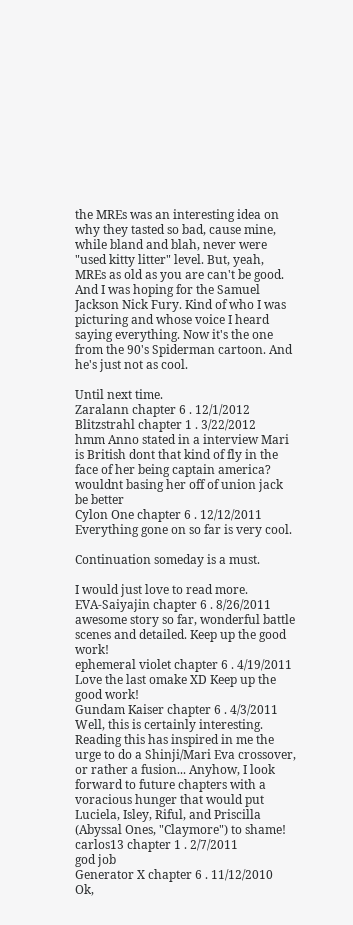the MREs was an interesting idea on why they tasted so bad, cause mine, while bland and blah, never were "used kitty litter" level. But, yeah, MREs as old as you are can't be good. And I was hoping for the Samuel Jackson Nick Fury. Kind of who I was picturing and whose voice I heard saying everything. Now it's the one from the 90's Spiderman cartoon. And he's just not as cool.

Until next time.
Zaralann chapter 6 . 12/1/2012
Blitzstrahl chapter 1 . 3/22/2012
hmm Anno stated in a interview Mari is British dont that kind of fly in the face of her being captain america? wouldnt basing her off of union jack be better
Cylon One chapter 6 . 12/12/2011
Everything gone on so far is very cool.

Continuation someday is a must.

I would just love to read more.
EVA-Saiyajin chapter 6 . 8/26/2011
awesome story so far, wonderful battle scenes and detailed. Keep up the good work!
ephemeral violet chapter 6 . 4/19/2011
Love the last omake XD Keep up the good work!
Gundam Kaiser chapter 6 . 4/3/2011
Well, this is certainly interesting. Reading this has inspired in me the urge to do a Shinji/Mari Eva crossover, or rather a fusion... Anyhow, I look forward to future chapters with a voracious hunger that would put Luciela, Isley, Riful, and Priscilla (Abyssal Ones, "Claymore") to shame!
carlos13 chapter 1 . 2/7/2011
god job
Generator X chapter 6 . 11/12/2010
Ok,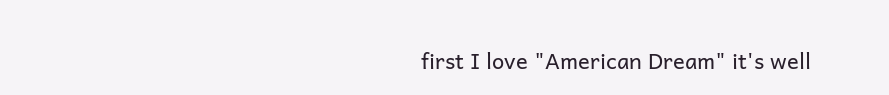first I love "American Dream" it's well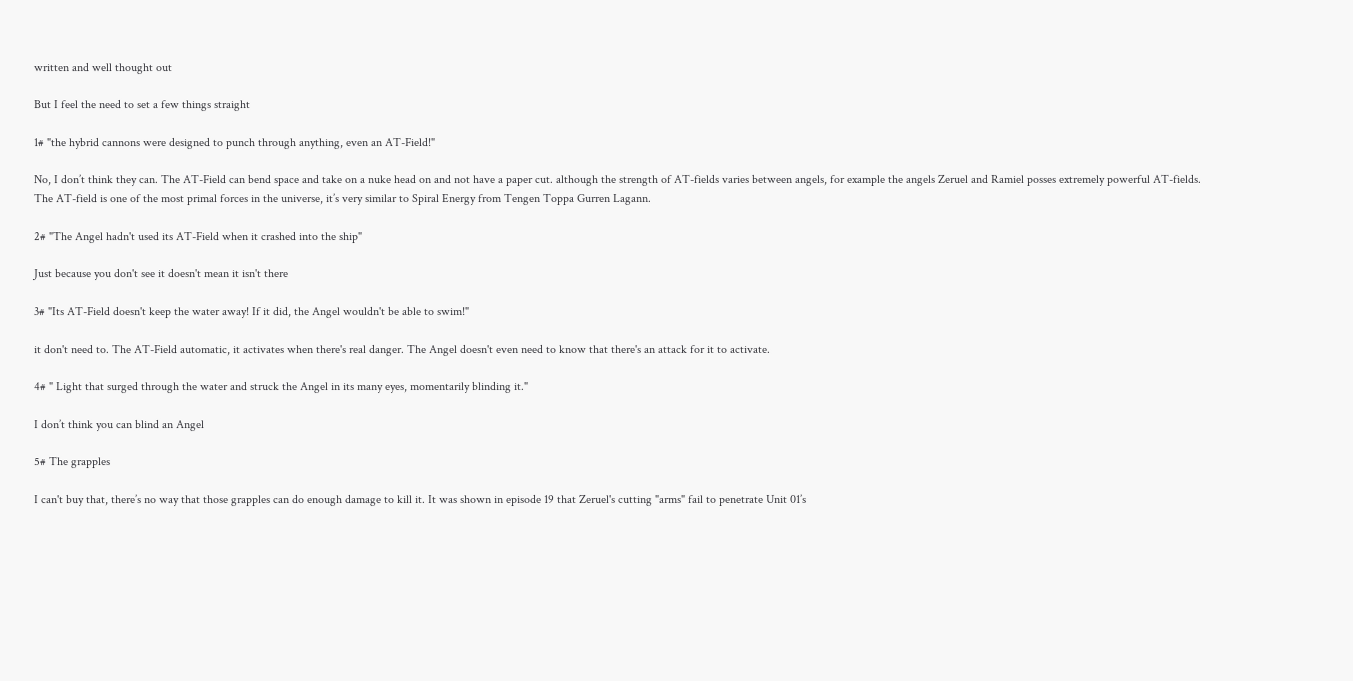written and well thought out

But I feel the need to set a few things straight

1# "the hybrid cannons were designed to punch through anything, even an AT-Field!"

No, I don’t think they can. The AT-Field can bend space and take on a nuke head on and not have a paper cut. although the strength of AT-fields varies between angels, for example the angels Zeruel and Ramiel posses extremely powerful AT-fields. The AT-field is one of the most primal forces in the universe, it’s very similar to Spiral Energy from Tengen Toppa Gurren Lagann.

2# "The Angel hadn't used its AT-Field when it crashed into the ship"

Just because you don't see it doesn't mean it isn't there

3# "Its AT-Field doesn't keep the water away! If it did, the Angel wouldn't be able to swim!"

it don't need to. The AT-Field automatic, it activates when there's real danger. The Angel doesn't even need to know that there's an attack for it to activate.

4# " Light that surged through the water and struck the Angel in its many eyes, momentarily blinding it."

I don’t think you can blind an Angel

5# The grapples

I can't buy that, there’s no way that those grapples can do enough damage to kill it. It was shown in episode 19 that Zeruel's cutting "arms" fail to penetrate Unit 01’s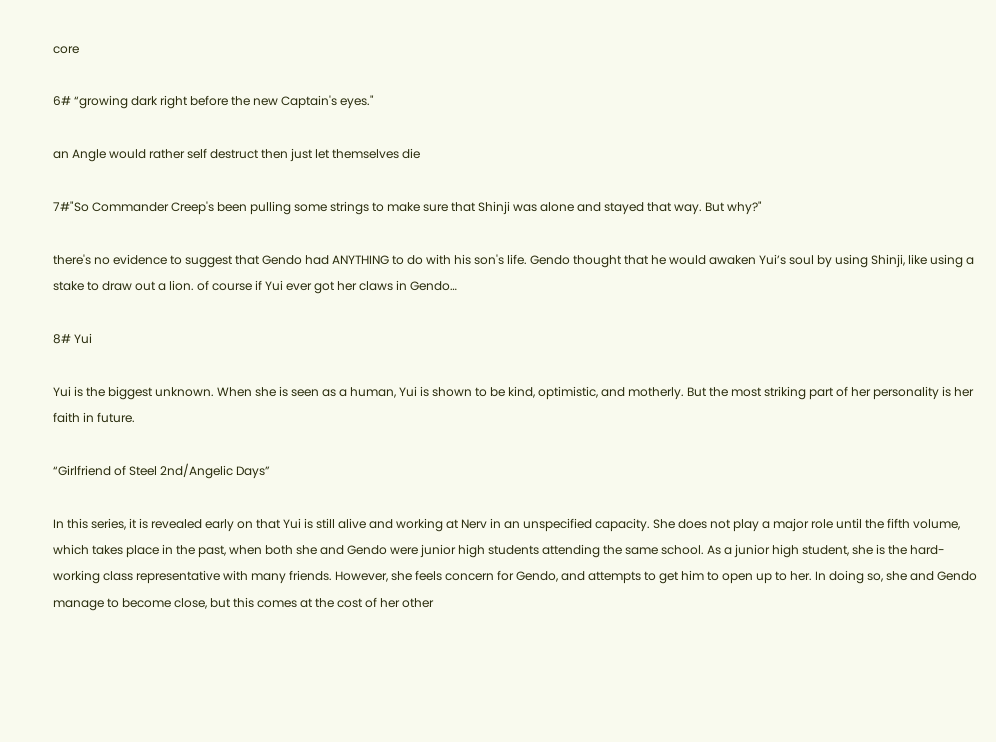core

6# “growing dark right before the new Captain's eyes."

an Angle would rather self destruct then just let themselves die

7#"So Commander Creep's been pulling some strings to make sure that Shinji was alone and stayed that way. But why?"

there's no evidence to suggest that Gendo had ANYTHING to do with his son's life. Gendo thought that he would awaken Yui’s soul by using Shinji, like using a stake to draw out a lion. of course if Yui ever got her claws in Gendo…

8# Yui

Yui is the biggest unknown. When she is seen as a human, Yui is shown to be kind, optimistic, and motherly. But the most striking part of her personality is her faith in future.

“Girlfriend of Steel 2nd/Angelic Days”

In this series, it is revealed early on that Yui is still alive and working at Nerv in an unspecified capacity. She does not play a major role until the fifth volume, which takes place in the past, when both she and Gendo were junior high students attending the same school. As a junior high student, she is the hard-working class representative with many friends. However, she feels concern for Gendo, and attempts to get him to open up to her. In doing so, she and Gendo manage to become close, but this comes at the cost of her other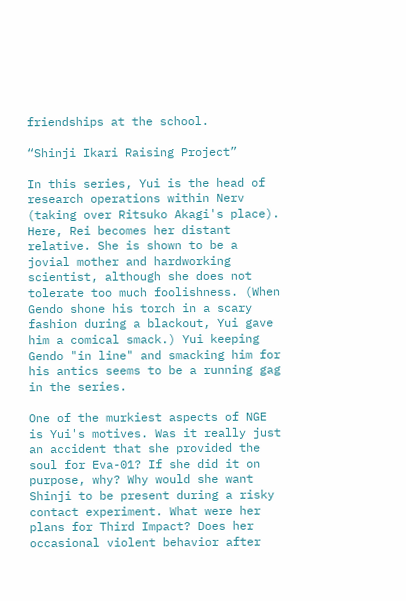friendships at the school.

“Shinji Ikari Raising Project”

In this series, Yui is the head of research operations within Nerv (taking over Ritsuko Akagi's place). Here, Rei becomes her distant relative. She is shown to be a jovial mother and hardworking scientist, although she does not tolerate too much foolishness. (When Gendo shone his torch in a scary fashion during a blackout, Yui gave him a comical smack.) Yui keeping Gendo "in line" and smacking him for his antics seems to be a running gag in the series.

One of the murkiest aspects of NGE is Yui's motives. Was it really just an accident that she provided the soul for Eva-01? If she did it on purpose, why? Why would she want Shinji to be present during a risky contact experiment. What were her plans for Third Impact? Does her occasional violent behavior after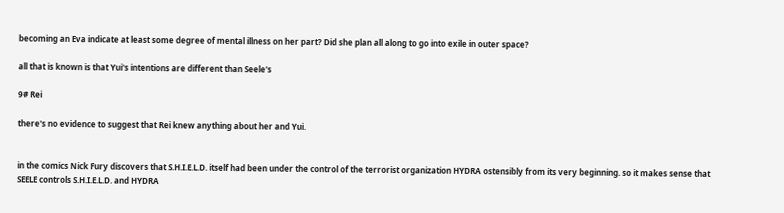becoming an Eva indicate at least some degree of mental illness on her part? Did she plan all along to go into exile in outer space?

all that is known is that Yui's intentions are different than Seele's

9# Rei

there's no evidence to suggest that Rei knew anything about her and Yui.


in the comics Nick Fury discovers that S.H.I.E.L.D. itself had been under the control of the terrorist organization HYDRA ostensibly from its very beginning. so it makes sense that SEELE controls S.H.I.E.L.D. and HYDRA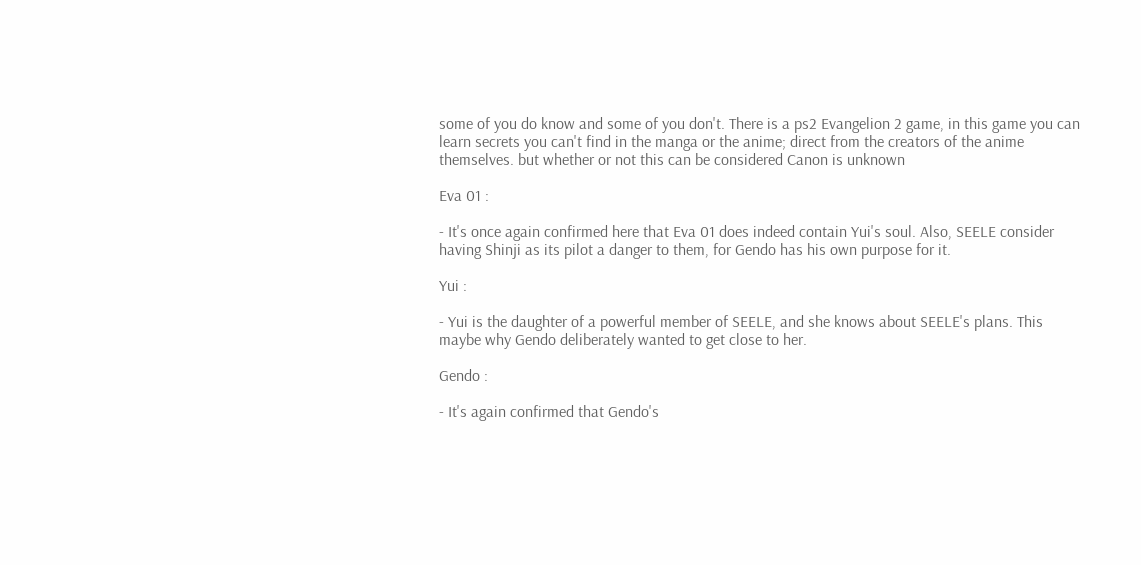some of you do know and some of you don't. There is a ps2 Evangelion 2 game, in this game you can learn secrets you can't find in the manga or the anime; direct from the creators of the anime themselves. but whether or not this can be considered Canon is unknown

Eva 01 :

- It's once again confirmed here that Eva 01 does indeed contain Yui's soul. Also, SEELE consider having Shinji as its pilot a danger to them, for Gendo has his own purpose for it.

Yui :

- Yui is the daughter of a powerful member of SEELE, and she knows about SEELE's plans. This maybe why Gendo deliberately wanted to get close to her.

Gendo :

- It's again confirmed that Gendo's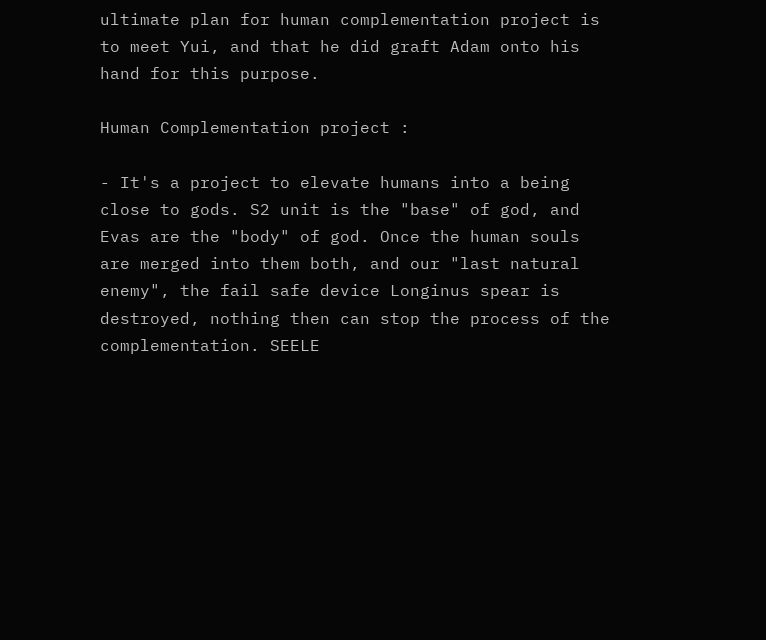ultimate plan for human complementation project is to meet Yui, and that he did graft Adam onto his hand for this purpose.

Human Complementation project :

- It's a project to elevate humans into a being close to gods. S2 unit is the "base" of god, and Evas are the "body" of god. Once the human souls are merged into them both, and our "last natural enemy", the fail safe device Longinus spear is destroyed, nothing then can stop the process of the complementation. SEELE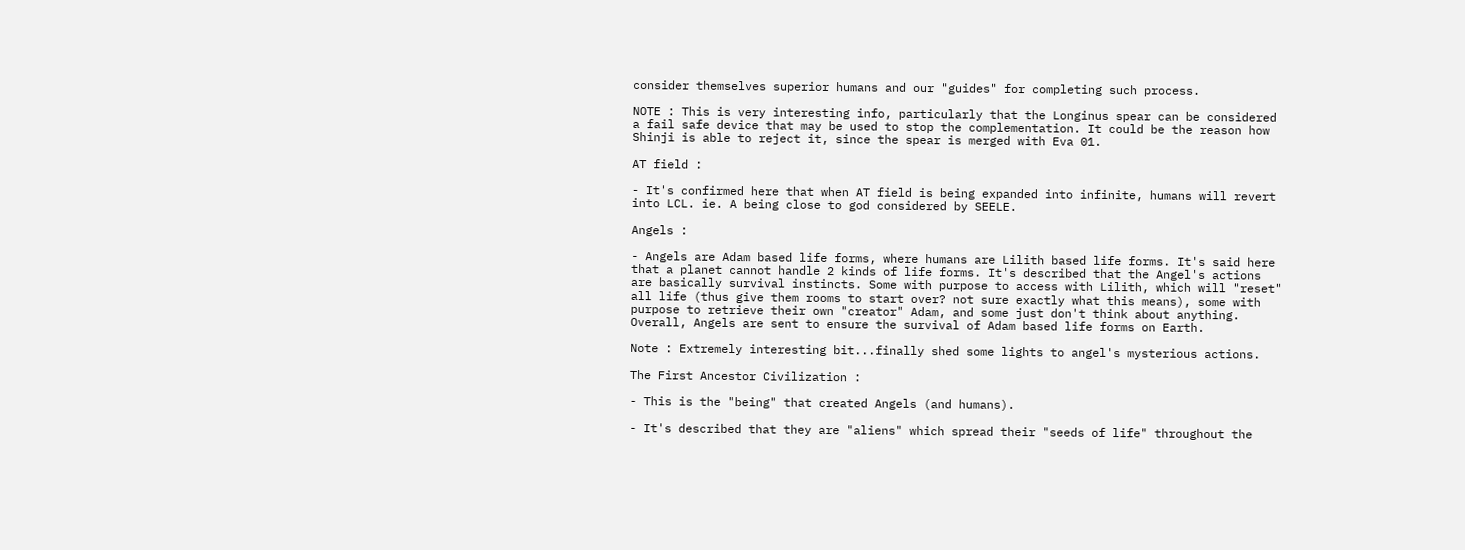consider themselves superior humans and our "guides" for completing such process.

NOTE : This is very interesting info, particularly that the Longinus spear can be considered a fail safe device that may be used to stop the complementation. It could be the reason how Shinji is able to reject it, since the spear is merged with Eva 01.

AT field :

- It's confirmed here that when AT field is being expanded into infinite, humans will revert into LCL. ie. A being close to god considered by SEELE.

Angels :

- Angels are Adam based life forms, where humans are Lilith based life forms. It's said here that a planet cannot handle 2 kinds of life forms. It's described that the Angel's actions are basically survival instincts. Some with purpose to access with Lilith, which will "reset" all life (thus give them rooms to start over? not sure exactly what this means), some with purpose to retrieve their own "creator" Adam, and some just don't think about anything. Overall, Angels are sent to ensure the survival of Adam based life forms on Earth.

Note : Extremely interesting bit...finally shed some lights to angel's mysterious actions.

The First Ancestor Civilization :

- This is the "being" that created Angels (and humans).

- It's described that they are "aliens" which spread their "seeds of life" throughout the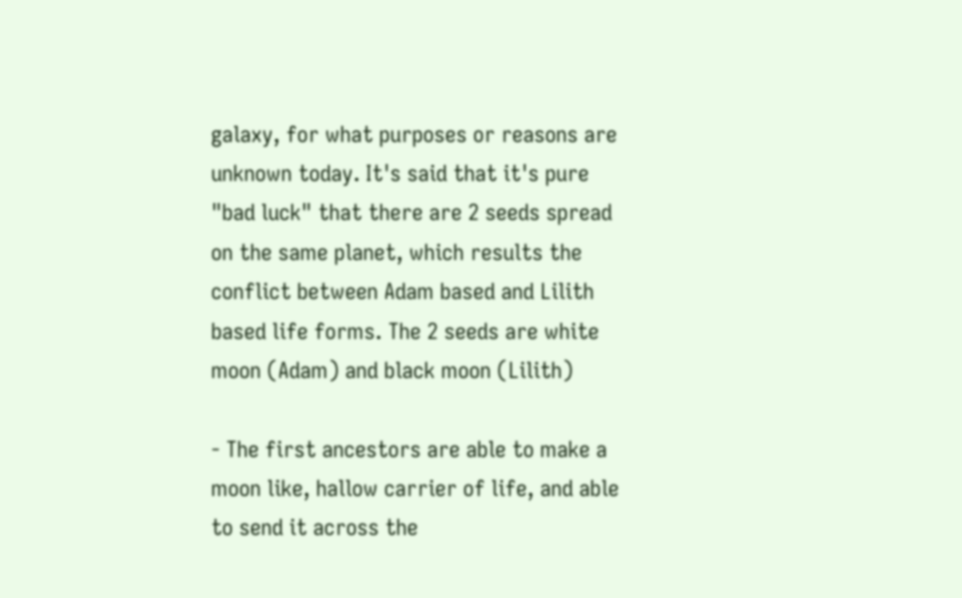galaxy, for what purposes or reasons are unknown today. It's said that it's pure "bad luck" that there are 2 seeds spread on the same planet, which results the conflict between Adam based and Lilith based life forms. The 2 seeds are white moon (Adam) and black moon (Lilith)

- The first ancestors are able to make a moon like, hallow carrier of life, and able to send it across the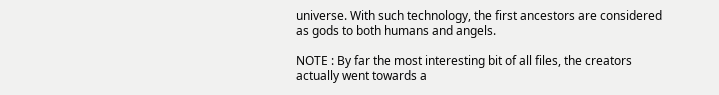universe. With such technology, the first ancestors are considered as gods to both humans and angels.

NOTE : By far the most interesting bit of all files, the creators actually went towards a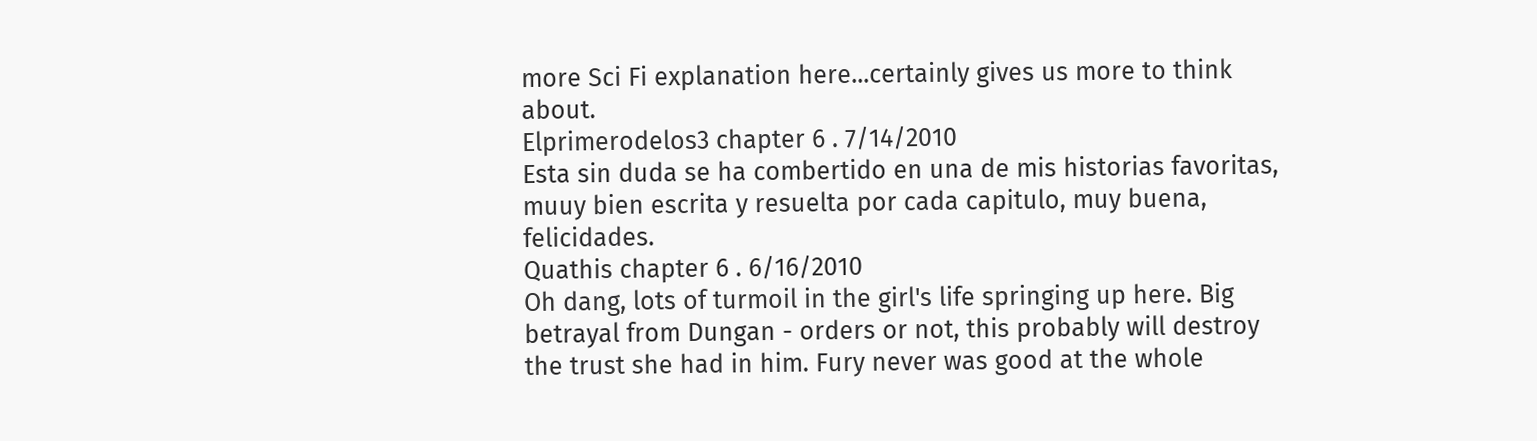more Sci Fi explanation here...certainly gives us more to think about.
Elprimerodelos3 chapter 6 . 7/14/2010
Esta sin duda se ha combertido en una de mis historias favoritas, muuy bien escrita y resuelta por cada capitulo, muy buena, felicidades.
Quathis chapter 6 . 6/16/2010
Oh dang, lots of turmoil in the girl's life springing up here. Big betrayal from Dungan - orders or not, this probably will destroy the trust she had in him. Fury never was good at the whole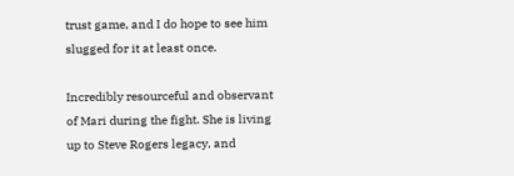trust game, and I do hope to see him slugged for it at least once.

Incredibly resourceful and observant of Mari during the fight. She is living up to Steve Rogers legacy, and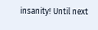insanity! Until next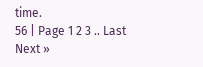time.
56 | Page 1 2 3 .. Last Next »